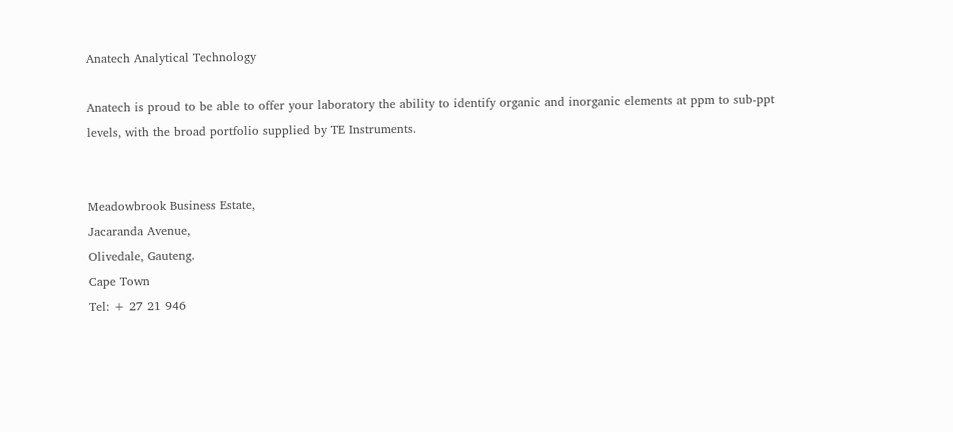Anatech Analytical Technology

Anatech is proud to be able to offer your laboratory the ability to identify organic and inorganic elements at ppm to sub-ppt levels, with the broad portfolio supplied by TE Instruments.


Meadowbrook Business Estate,
Jacaranda Avenue,
Olivedale, Gauteng.
Cape Town
Tel: + 27 21 946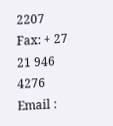2207
Fax: + 27 21 946 4276
Email :